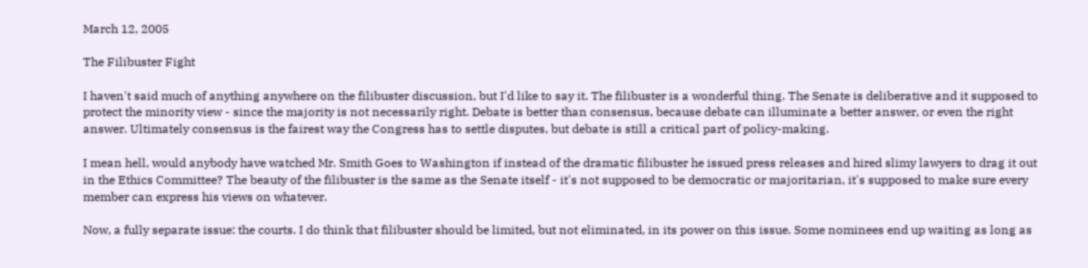March 12, 2005

The Filibuster Fight

I haven't said much of anything anywhere on the filibuster discussion, but I'd like to say it. The filibuster is a wonderful thing. The Senate is deliberative and it supposed to protect the minority view - since the majority is not necessarily right. Debate is better than consensus, because debate can illuminate a better answer, or even the right answer. Ultimately consensus is the fairest way the Congress has to settle disputes, but debate is still a critical part of policy-making.

I mean hell, would anybody have watched Mr. Smith Goes to Washington if instead of the dramatic filibuster he issued press releases and hired slimy lawyers to drag it out in the Ethics Committee? The beauty of the filibuster is the same as the Senate itself - it's not supposed to be democratic or majoritarian, it's supposed to make sure every member can express his views on whatever.

Now, a fully separate issue: the courts. I do think that filibuster should be limited, but not eliminated, in its power on this issue. Some nominees end up waiting as long as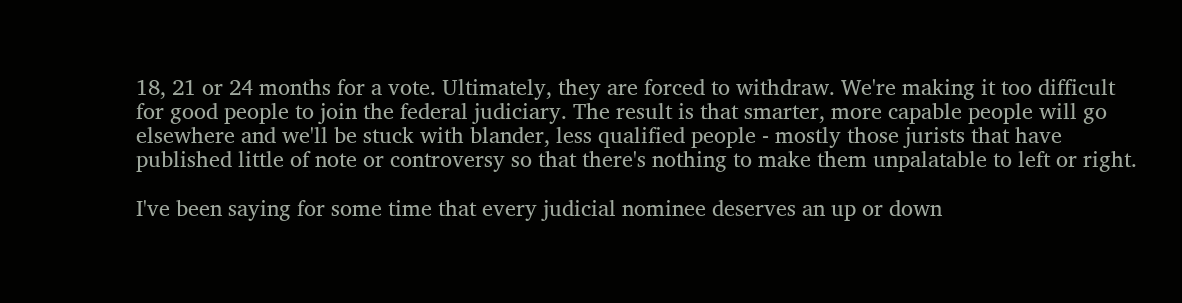18, 21 or 24 months for a vote. Ultimately, they are forced to withdraw. We're making it too difficult for good people to join the federal judiciary. The result is that smarter, more capable people will go elsewhere and we'll be stuck with blander, less qualified people - mostly those jurists that have published little of note or controversy so that there's nothing to make them unpalatable to left or right.

I've been saying for some time that every judicial nominee deserves an up or down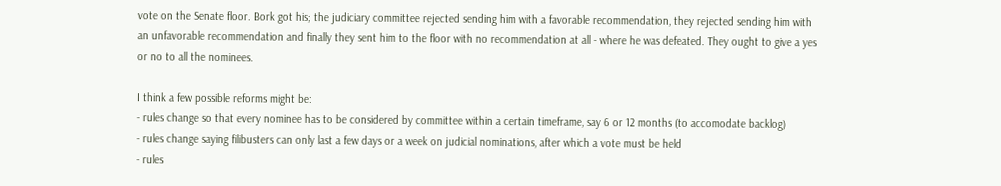vote on the Senate floor. Bork got his; the judiciary committee rejected sending him with a favorable recommendation, they rejected sending him with an unfavorable recommendation and finally they sent him to the floor with no recommendation at all - where he was defeated. They ought to give a yes or no to all the nominees.

I think a few possible reforms might be:
- rules change so that every nominee has to be considered by committee within a certain timeframe, say 6 or 12 months (to accomodate backlog)
- rules change saying filibusters can only last a few days or a week on judicial nominations, after which a vote must be held
- rules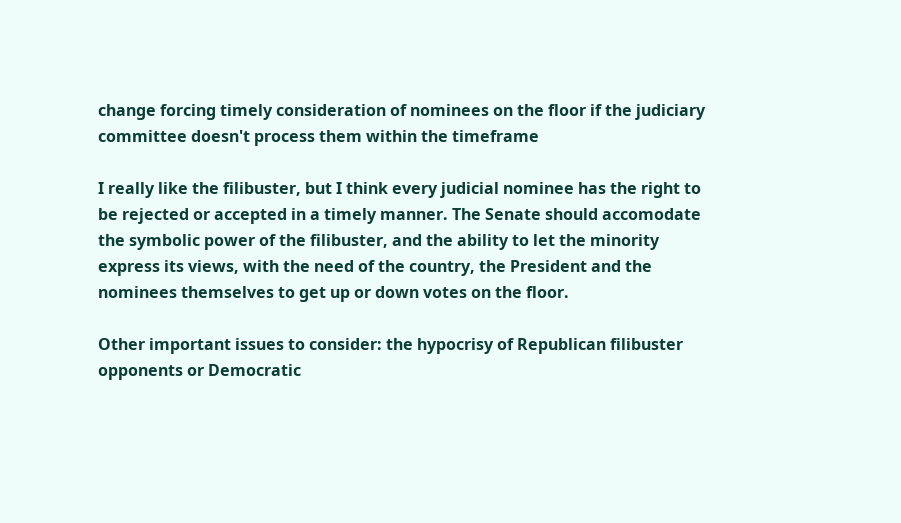change forcing timely consideration of nominees on the floor if the judiciary committee doesn't process them within the timeframe

I really like the filibuster, but I think every judicial nominee has the right to be rejected or accepted in a timely manner. The Senate should accomodate the symbolic power of the filibuster, and the ability to let the minority express its views, with the need of the country, the President and the nominees themselves to get up or down votes on the floor.

Other important issues to consider: the hypocrisy of Republican filibuster opponents or Democratic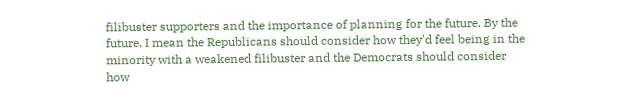filibuster supporters and the importance of planning for the future. By the future, I mean the Republicans should consider how they'd feel being in the minority with a weakened filibuster and the Democrats should consider how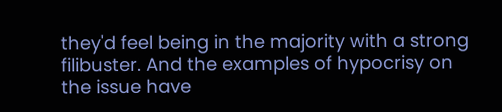they'd feel being in the majority with a strong filibuster. And the examples of hypocrisy on the issue have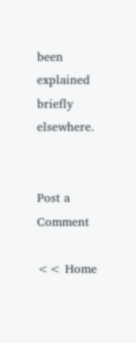been explained briefly elsewhere.


Post a Comment

<< Home